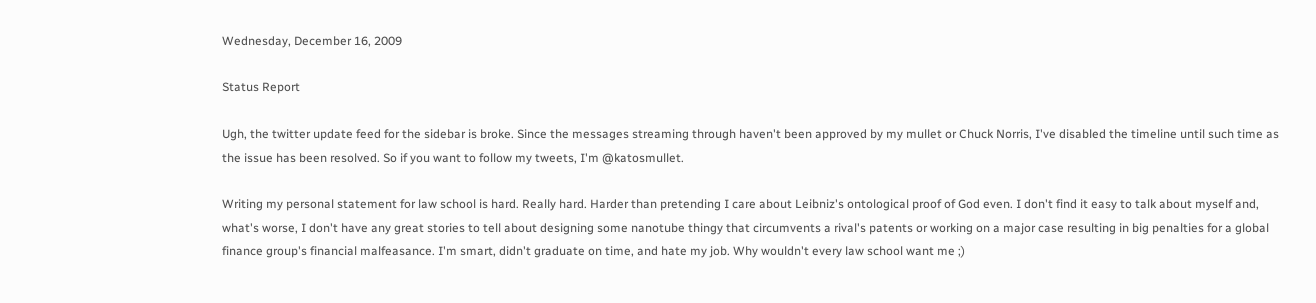Wednesday, December 16, 2009

Status Report

Ugh, the twitter update feed for the sidebar is broke. Since the messages streaming through haven't been approved by my mullet or Chuck Norris, I've disabled the timeline until such time as the issue has been resolved. So if you want to follow my tweets, I'm @katosmullet.

Writing my personal statement for law school is hard. Really hard. Harder than pretending I care about Leibniz's ontological proof of God even. I don't find it easy to talk about myself and, what's worse, I don't have any great stories to tell about designing some nanotube thingy that circumvents a rival's patents or working on a major case resulting in big penalties for a global finance group's financial malfeasance. I'm smart, didn't graduate on time, and hate my job. Why wouldn't every law school want me ;)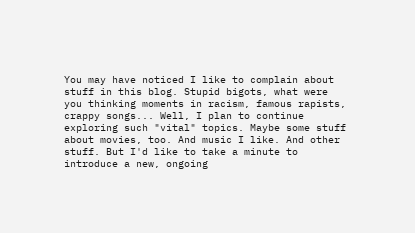You may have noticed I like to complain about stuff in this blog. Stupid bigots, what were you thinking moments in racism, famous rapists, crappy songs... Well, I plan to continue exploring such "vital" topics. Maybe some stuff about movies, too. And music I like. And other stuff. But I'd like to take a minute to introduce a new, ongoing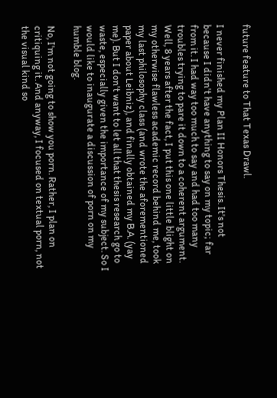future feature to That Texas Drawl.

I never finished my Plan II Honors Thesis. It's not because I didn't have anything to say on my topic; far from it. I had way too much to say and had too many troubles trying to pare it down to a coherent argument. Well, 8 years after the fact, I put this one little blight on my otherwise flawless academic record behind me, took my last philosophy class (and wrote the aforementioned paper about Leibniz), and finally obtained my B.A. (yay me). But I don't want to let all that thesis research go to waste, especially given the importance of my subject. So I would like to inaugurate a discussion of porn on my humble blog.

No, I'm not going to show you porn. Rather, I plan on critiquing it. And anyway, I focused on textual porn, not the visual kind so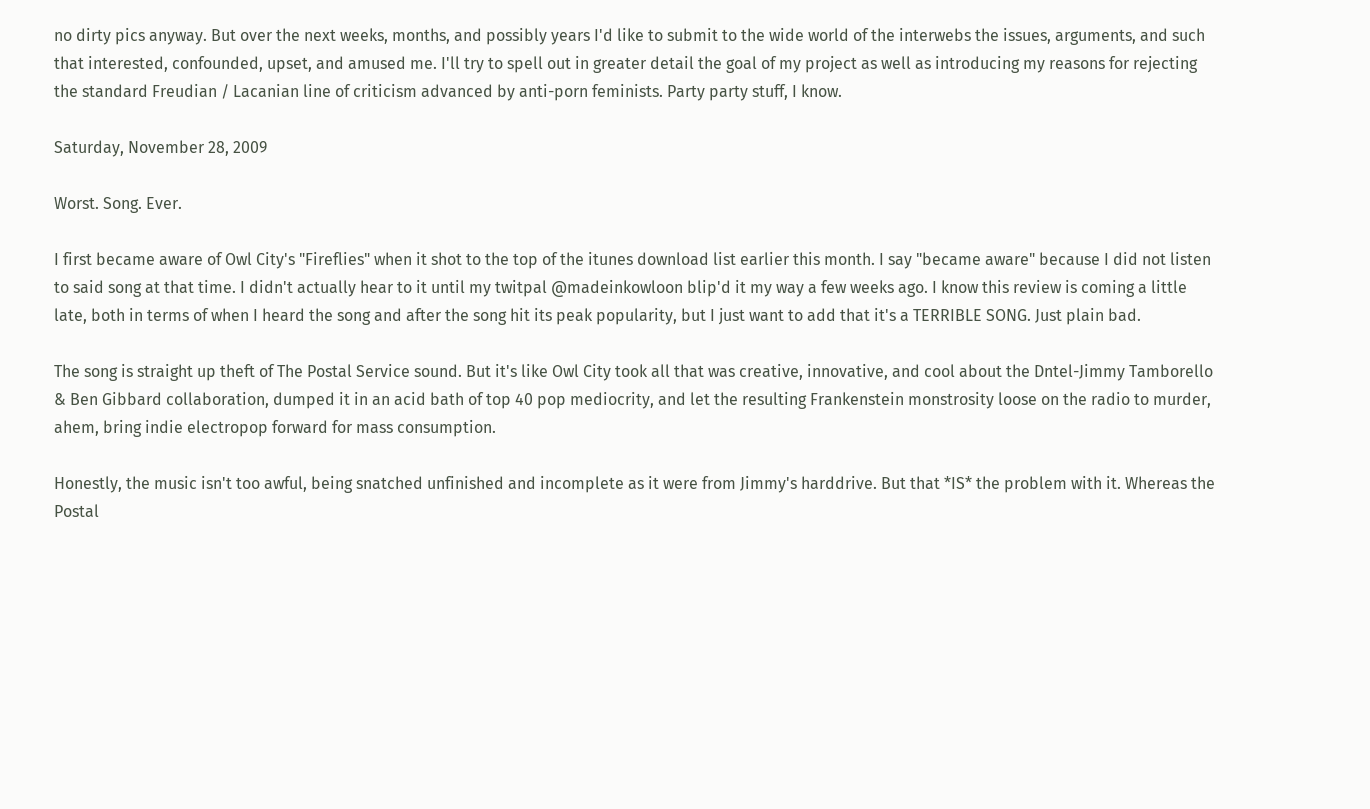no dirty pics anyway. But over the next weeks, months, and possibly years I'd like to submit to the wide world of the interwebs the issues, arguments, and such that interested, confounded, upset, and amused me. I'll try to spell out in greater detail the goal of my project as well as introducing my reasons for rejecting the standard Freudian / Lacanian line of criticism advanced by anti-porn feminists. Party party stuff, I know.

Saturday, November 28, 2009

Worst. Song. Ever.

I first became aware of Owl City's "Fireflies" when it shot to the top of the itunes download list earlier this month. I say "became aware" because I did not listen to said song at that time. I didn't actually hear to it until my twitpal @madeinkowloon blip'd it my way a few weeks ago. I know this review is coming a little late, both in terms of when I heard the song and after the song hit its peak popularity, but I just want to add that it's a TERRIBLE SONG. Just plain bad.

The song is straight up theft of The Postal Service sound. But it's like Owl City took all that was creative, innovative, and cool about the Dntel-Jimmy Tamborello & Ben Gibbard collaboration, dumped it in an acid bath of top 40 pop mediocrity, and let the resulting Frankenstein monstrosity loose on the radio to murder, ahem, bring indie electropop forward for mass consumption.

Honestly, the music isn't too awful, being snatched unfinished and incomplete as it were from Jimmy's harddrive. But that *IS* the problem with it. Whereas the Postal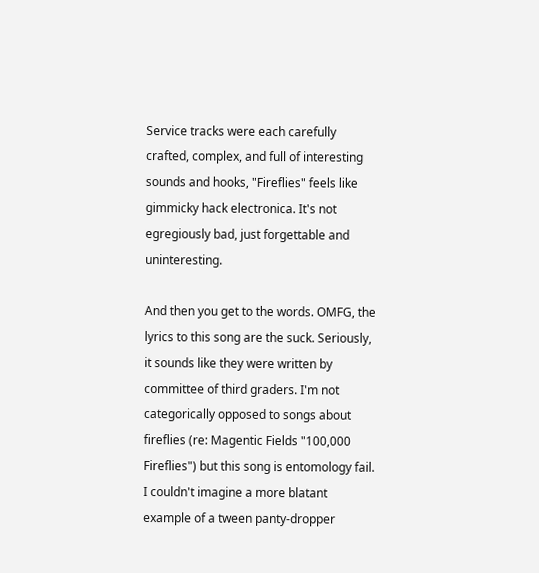Service tracks were each carefully crafted, complex, and full of interesting sounds and hooks, "Fireflies" feels like gimmicky hack electronica. It's not egregiously bad, just forgettable and uninteresting.

And then you get to the words. OMFG, the lyrics to this song are the suck. Seriously, it sounds like they were written by committee of third graders. I'm not categorically opposed to songs about fireflies (re: Magentic Fields "100,000 Fireflies") but this song is entomology fail. I couldn't imagine a more blatant example of a tween panty-dropper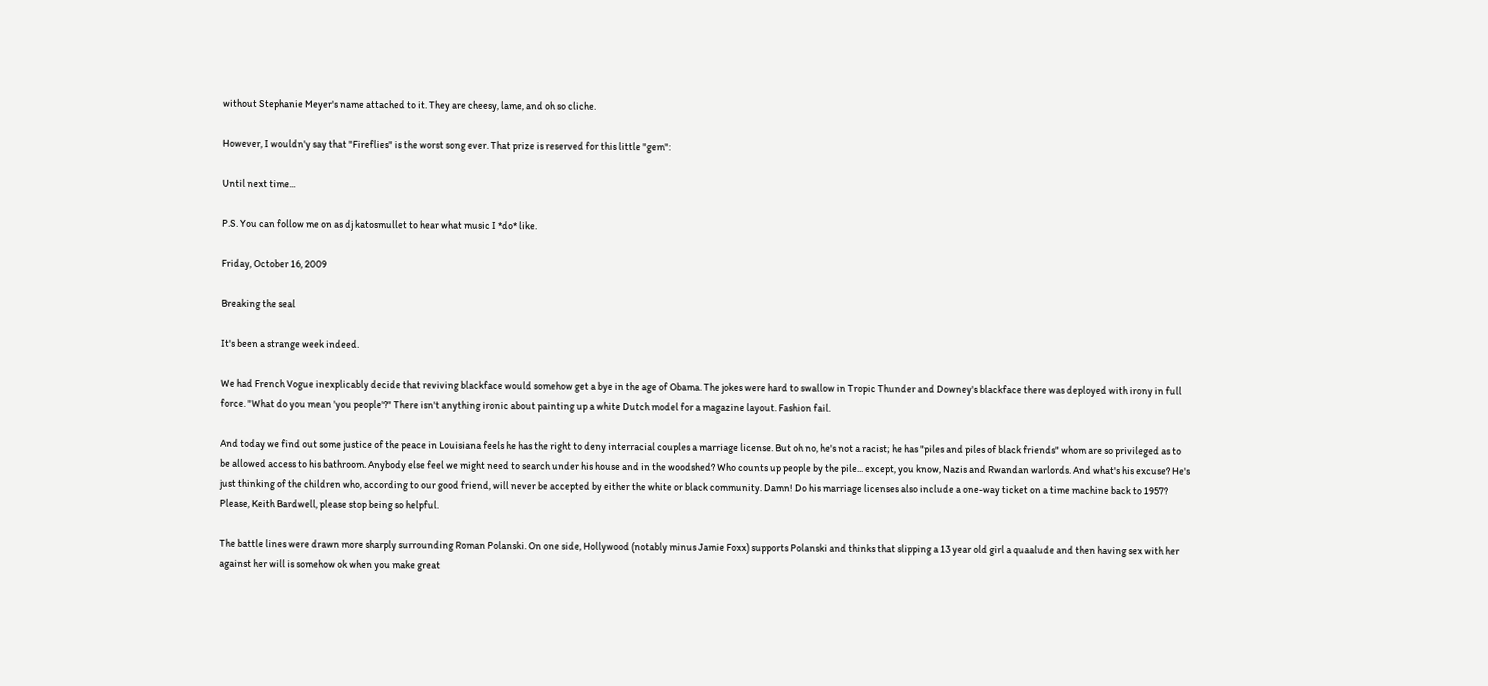without Stephanie Meyer's name attached to it. They are cheesy, lame, and oh so cliche.

However, I wouldn'y say that "Fireflies" is the worst song ever. That prize is reserved for this little "gem":

Until next time...

P.S. You can follow me on as dj katosmullet to hear what music I *do* like.

Friday, October 16, 2009

Breaking the seal

It's been a strange week indeed.

We had French Vogue inexplicably decide that reviving blackface would somehow get a bye in the age of Obama. The jokes were hard to swallow in Tropic Thunder and Downey's blackface there was deployed with irony in full force. "What do you mean 'you people'?" There isn't anything ironic about painting up a white Dutch model for a magazine layout. Fashion fail.

And today we find out some justice of the peace in Louisiana feels he has the right to deny interracial couples a marriage license. But oh no, he's not a racist; he has "piles and piles of black friends" whom are so privileged as to be allowed access to his bathroom. Anybody else feel we might need to search under his house and in the woodshed? Who counts up people by the pile... except, you know, Nazis and Rwandan warlords. And what's his excuse? He's just thinking of the children who, according to our good friend, will never be accepted by either the white or black community. Damn! Do his marriage licenses also include a one-way ticket on a time machine back to 1957? Please, Keith Bardwell, please stop being so helpful.

The battle lines were drawn more sharply surrounding Roman Polanski. On one side, Hollywood (notably minus Jamie Foxx) supports Polanski and thinks that slipping a 13 year old girl a quaalude and then having sex with her against her will is somehow ok when you make great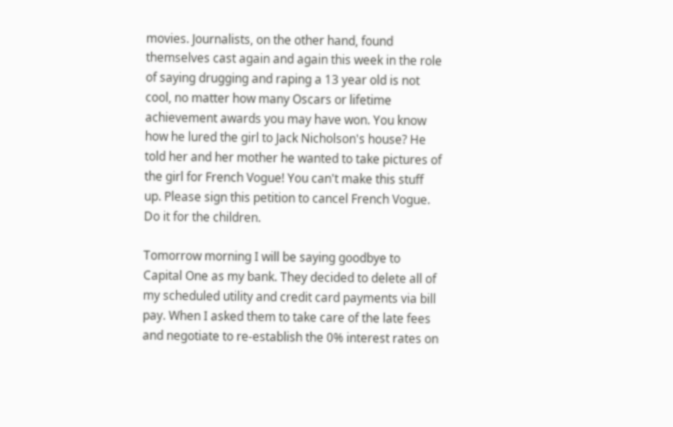movies. Journalists, on the other hand, found themselves cast again and again this week in the role of saying drugging and raping a 13 year old is not cool, no matter how many Oscars or lifetime achievement awards you may have won. You know how he lured the girl to Jack Nicholson's house? He told her and her mother he wanted to take pictures of the girl for French Vogue! You can't make this stuff up. Please sign this petition to cancel French Vogue. Do it for the children.

Tomorrow morning I will be saying goodbye to Capital One as my bank. They decided to delete all of my scheduled utility and credit card payments via bill pay. When I asked them to take care of the late fees and negotiate to re-establish the 0% interest rates on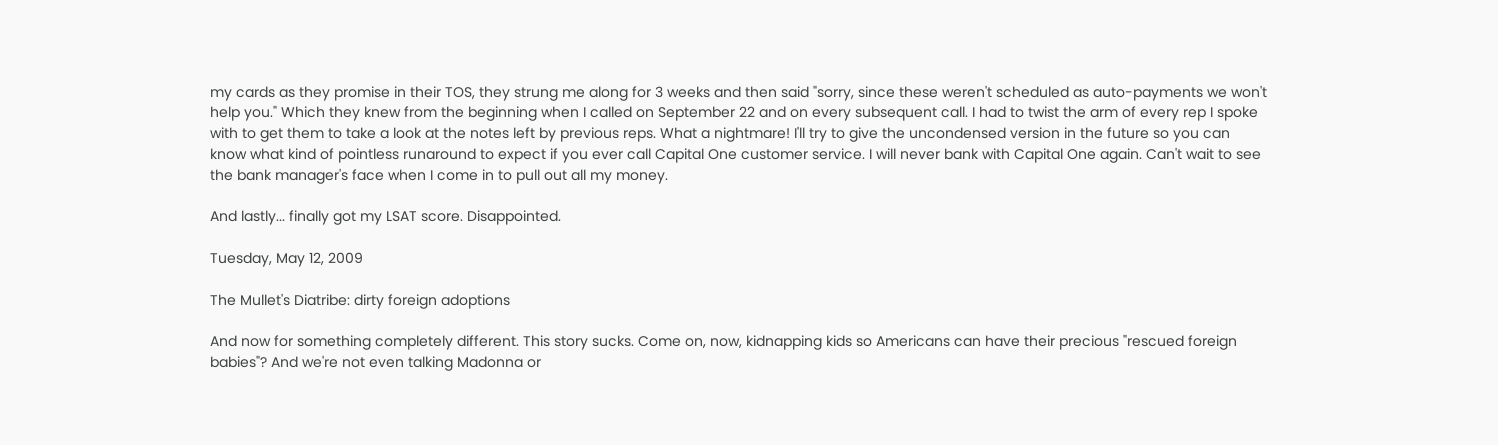my cards as they promise in their TOS, they strung me along for 3 weeks and then said "sorry, since these weren't scheduled as auto-payments we won't help you." Which they knew from the beginning when I called on September 22 and on every subsequent call. I had to twist the arm of every rep I spoke with to get them to take a look at the notes left by previous reps. What a nightmare! I'll try to give the uncondensed version in the future so you can know what kind of pointless runaround to expect if you ever call Capital One customer service. I will never bank with Capital One again. Can't wait to see the bank manager's face when I come in to pull out all my money.

And lastly... finally got my LSAT score. Disappointed.

Tuesday, May 12, 2009

The Mullet's Diatribe: dirty foreign adoptions

And now for something completely different. This story sucks. Come on, now, kidnapping kids so Americans can have their precious "rescued foreign babies"? And we're not even talking Madonna or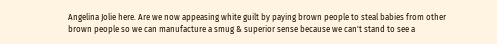Angelina Jolie here. Are we now appeasing white guilt by paying brown people to steal babies from other brown people so we can manufacture a smug & superior sense because we can't stand to see a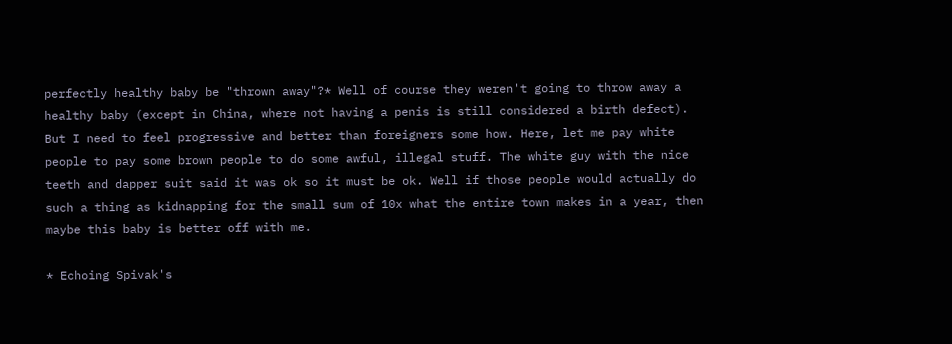perfectly healthy baby be "thrown away"?* Well of course they weren't going to throw away a healthy baby (except in China, where not having a penis is still considered a birth defect). But I need to feel progressive and better than foreigners some how. Here, let me pay white people to pay some brown people to do some awful, illegal stuff. The white guy with the nice teeth and dapper suit said it was ok so it must be ok. Well if those people would actually do such a thing as kidnapping for the small sum of 10x what the entire town makes in a year, then maybe this baby is better off with me.

* Echoing Spivak's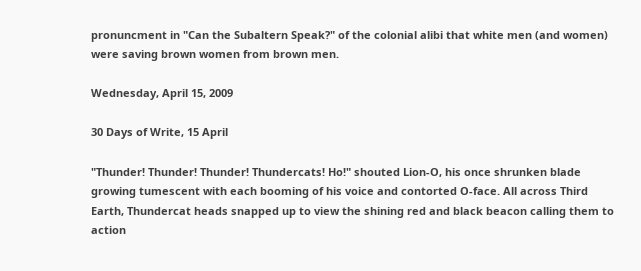pronuncment in "Can the Subaltern Speak?" of the colonial alibi that white men (and women) were saving brown women from brown men.

Wednesday, April 15, 2009

30 Days of Write, 15 April

"Thunder! Thunder! Thunder! Thundercats! Ho!" shouted Lion-O, his once shrunken blade growing tumescent with each booming of his voice and contorted O-face. All across Third Earth, Thundercat heads snapped up to view the shining red and black beacon calling them to action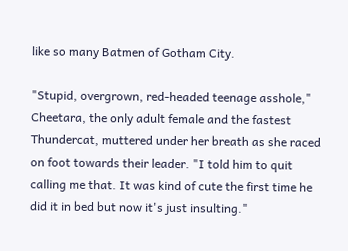like so many Batmen of Gotham City.

"Stupid, overgrown, red-headed teenage asshole," Cheetara, the only adult female and the fastest Thundercat, muttered under her breath as she raced on foot towards their leader. "I told him to quit calling me that. It was kind of cute the first time he did it in bed but now it's just insulting."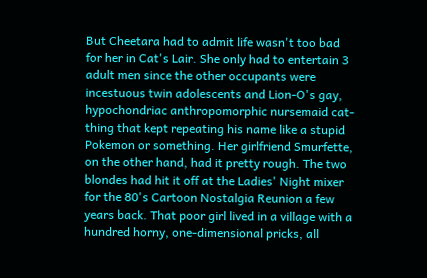But Cheetara had to admit life wasn't too bad for her in Cat's Lair. She only had to entertain 3 adult men since the other occupants were incestuous twin adolescents and Lion-O's gay, hypochondriac anthropomorphic nursemaid cat-thing that kept repeating his name like a stupid Pokemon or something. Her girlfriend Smurfette, on the other hand, had it pretty rough. The two blondes had hit it off at the Ladies' Night mixer for the 80's Cartoon Nostalgia Reunion a few years back. That poor girl lived in a village with a hundred horny, one-dimensional pricks, all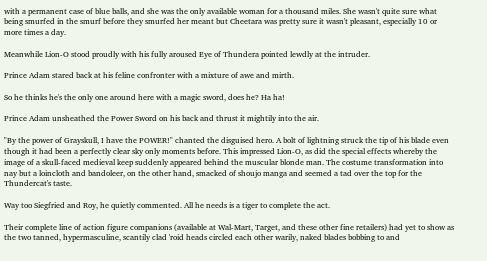with a permanent case of blue balls, and she was the only available woman for a thousand miles. She wasn't quite sure what being smurfed in the smurf before they smurfed her meant but Cheetara was pretty sure it wasn't pleasant, especially 10 or more times a day.

Meanwhile Lion-O stood proudly with his fully aroused Eye of Thundera pointed lewdly at the intruder.

Prince Adam stared back at his feline confronter with a mixture of awe and mirth.

So he thinks he's the only one around here with a magic sword, does he? Ha ha!

Prince Adam unsheathed the Power Sword on his back and thrust it mightily into the air.

"By the power of Grayskull, I have the POWER!" chanted the disguised hero. A bolt of lightning struck the tip of his blade even though it had been a perfectly clear sky only moments before. This impressed Lion-O, as did the special effects whereby the image of a skull-faced medieval keep suddenly appeared behind the muscular blonde man. The costume transformation into nay but a loincloth and bandoleer, on the other hand, smacked of shoujo manga and seemed a tad over the top for the Thundercat's taste.

Way too Siegfried and Roy, he quietly commented. All he needs is a tiger to complete the act.

Their complete line of action figure companions (available at Wal-Mart, Target, and these other fine retailers) had yet to show as the two tanned, hypermasculine, scantily clad 'roid heads circled each other warily, naked blades bobbing to and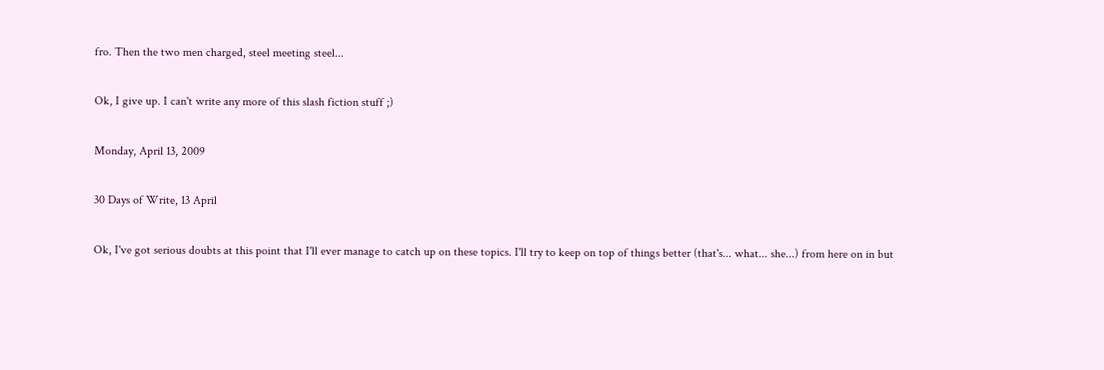fro. Then the two men charged, steel meeting steel...

Ok, I give up. I can't write any more of this slash fiction stuff ;)

Monday, April 13, 2009

30 Days of Write, 13 April

Ok, I've got serious doubts at this point that I'll ever manage to catch up on these topics. I'll try to keep on top of things better (that's... what... she...) from here on in but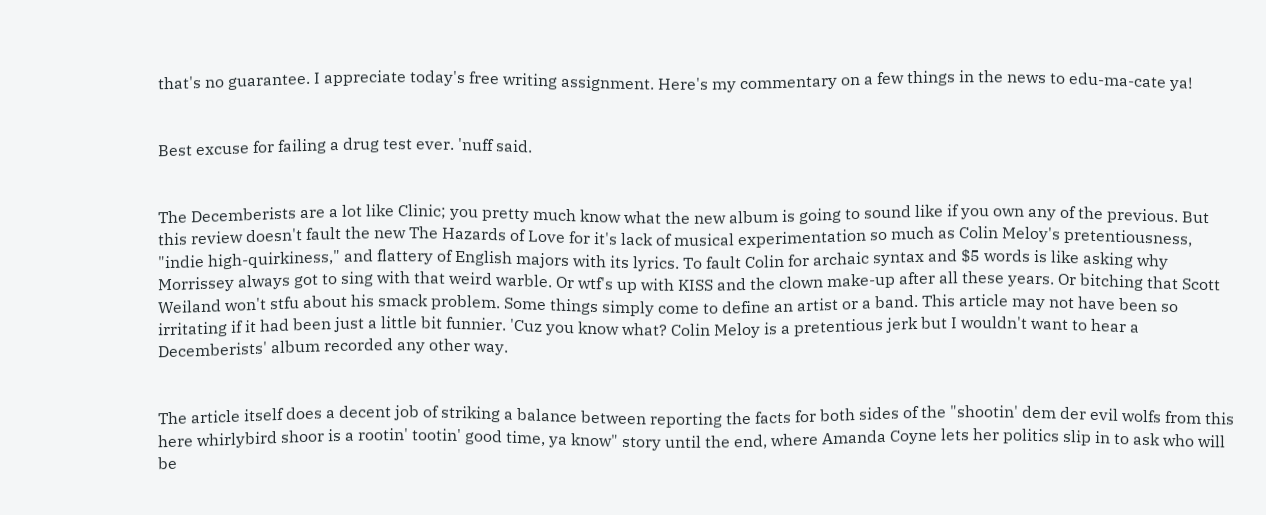that's no guarantee. I appreciate today's free writing assignment. Here's my commentary on a few things in the news to edu-ma-cate ya!


Best excuse for failing a drug test ever. 'nuff said.


The Decemberists are a lot like Clinic; you pretty much know what the new album is going to sound like if you own any of the previous. But this review doesn't fault the new The Hazards of Love for it's lack of musical experimentation so much as Colin Meloy's pretentiousness, "indie high-quirkiness," and flattery of English majors with its lyrics. To fault Colin for archaic syntax and $5 words is like asking why Morrissey always got to sing with that weird warble. Or wtf's up with KISS and the clown make-up after all these years. Or bitching that Scott Weiland won't stfu about his smack problem. Some things simply come to define an artist or a band. This article may not have been so irritating if it had been just a little bit funnier. 'Cuz you know what? Colin Meloy is a pretentious jerk but I wouldn't want to hear a Decemberists' album recorded any other way.


The article itself does a decent job of striking a balance between reporting the facts for both sides of the "shootin' dem der evil wolfs from this here whirlybird shoor is a rootin' tootin' good time, ya know" story until the end, where Amanda Coyne lets her politics slip in to ask who will be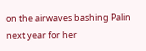on the airwaves bashing Palin next year for her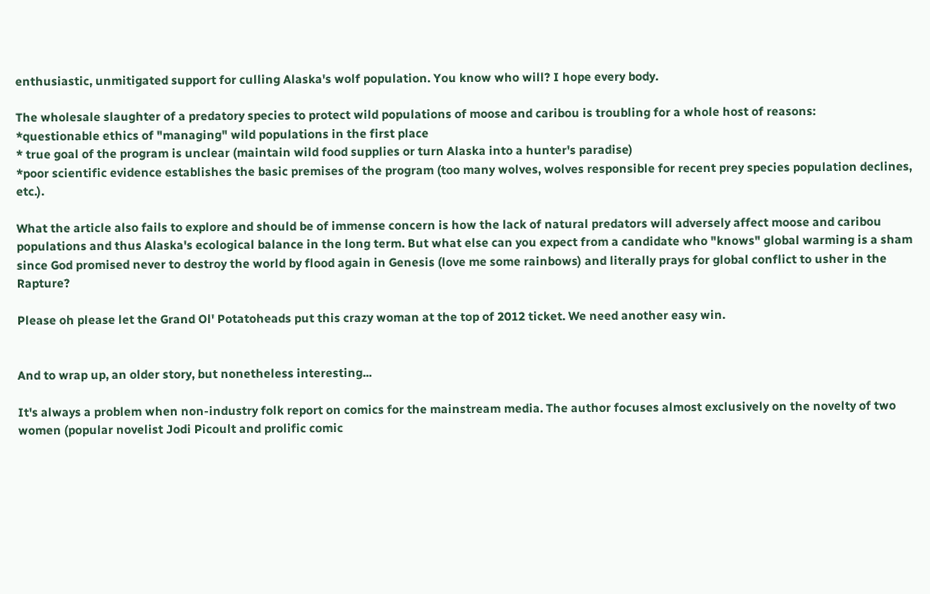enthusiastic, unmitigated support for culling Alaska's wolf population. You know who will? I hope every body.

The wholesale slaughter of a predatory species to protect wild populations of moose and caribou is troubling for a whole host of reasons:
*questionable ethics of "managing" wild populations in the first place
* true goal of the program is unclear (maintain wild food supplies or turn Alaska into a hunter's paradise)
*poor scientific evidence establishes the basic premises of the program (too many wolves, wolves responsible for recent prey species population declines, etc.).

What the article also fails to explore and should be of immense concern is how the lack of natural predators will adversely affect moose and caribou populations and thus Alaska's ecological balance in the long term. But what else can you expect from a candidate who "knows" global warming is a sham since God promised never to destroy the world by flood again in Genesis (love me some rainbows) and literally prays for global conflict to usher in the Rapture?

Please oh please let the Grand Ol' Potatoheads put this crazy woman at the top of 2012 ticket. We need another easy win.


And to wrap up, an older story, but nonetheless interesting...

It's always a problem when non-industry folk report on comics for the mainstream media. The author focuses almost exclusively on the novelty of two women (popular novelist Jodi Picoult and prolific comic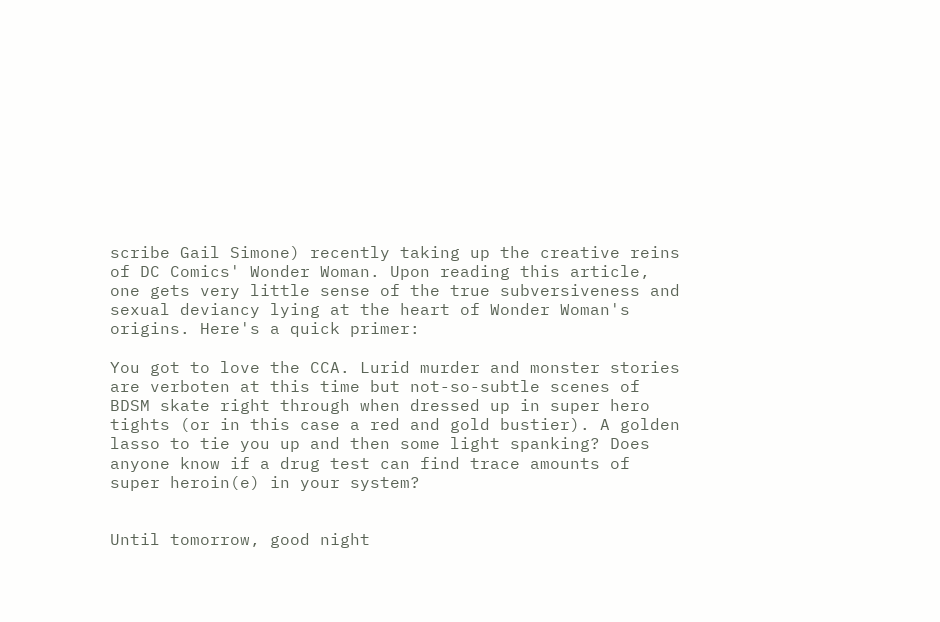scribe Gail Simone) recently taking up the creative reins of DC Comics' Wonder Woman. Upon reading this article, one gets very little sense of the true subversiveness and sexual deviancy lying at the heart of Wonder Woman's origins. Here's a quick primer:

You got to love the CCA. Lurid murder and monster stories are verboten at this time but not-so-subtle scenes of BDSM skate right through when dressed up in super hero tights (or in this case a red and gold bustier). A golden lasso to tie you up and then some light spanking? Does anyone know if a drug test can find trace amounts of super heroin(e) in your system?


Until tomorrow, good night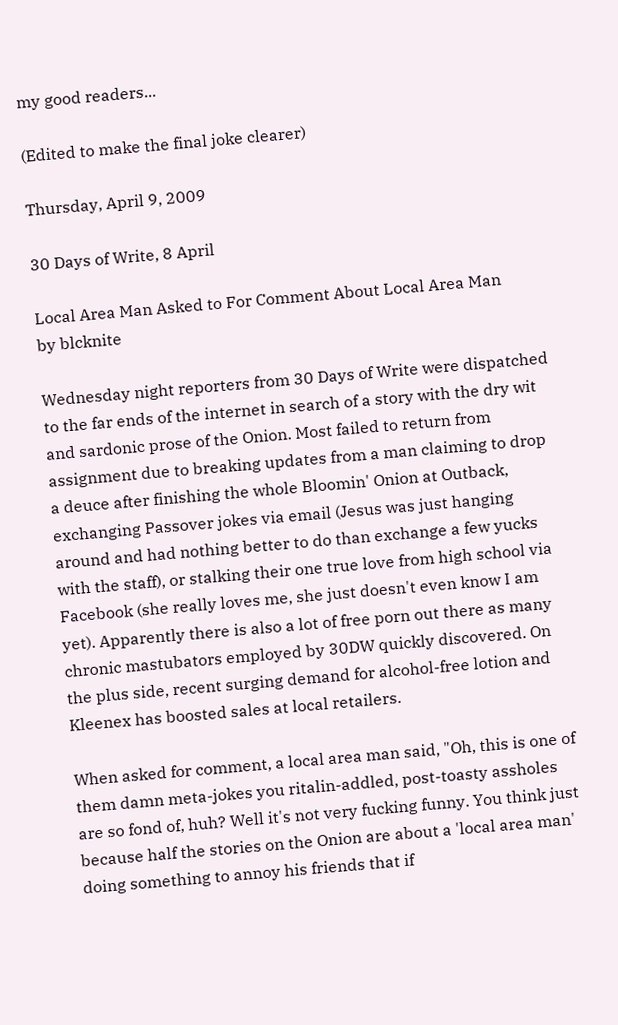my good readers...

(Edited to make the final joke clearer)

Thursday, April 9, 2009

30 Days of Write, 8 April

Local Area Man Asked to For Comment About Local Area Man
by blcknite

Wednesday night reporters from 30 Days of Write were dispatched to the far ends of the internet in search of a story with the dry wit and sardonic prose of the Onion. Most failed to return from assignment due to breaking updates from a man claiming to drop a deuce after finishing the whole Bloomin' Onion at Outback, exchanging Passover jokes via email (Jesus was just hanging around and had nothing better to do than exchange a few yucks with the staff), or stalking their one true love from high school via Facebook (she really loves me, she just doesn't even know I am yet). Apparently there is also a lot of free porn out there as many chronic mastubators employed by 30DW quickly discovered. On the plus side, recent surging demand for alcohol-free lotion and Kleenex has boosted sales at local retailers.

When asked for comment, a local area man said, "Oh, this is one of them damn meta-jokes you ritalin-addled, post-toasty assholes are so fond of, huh? Well it's not very fucking funny. You think just because half the stories on the Onion are about a 'local area man' doing something to annoy his friends that if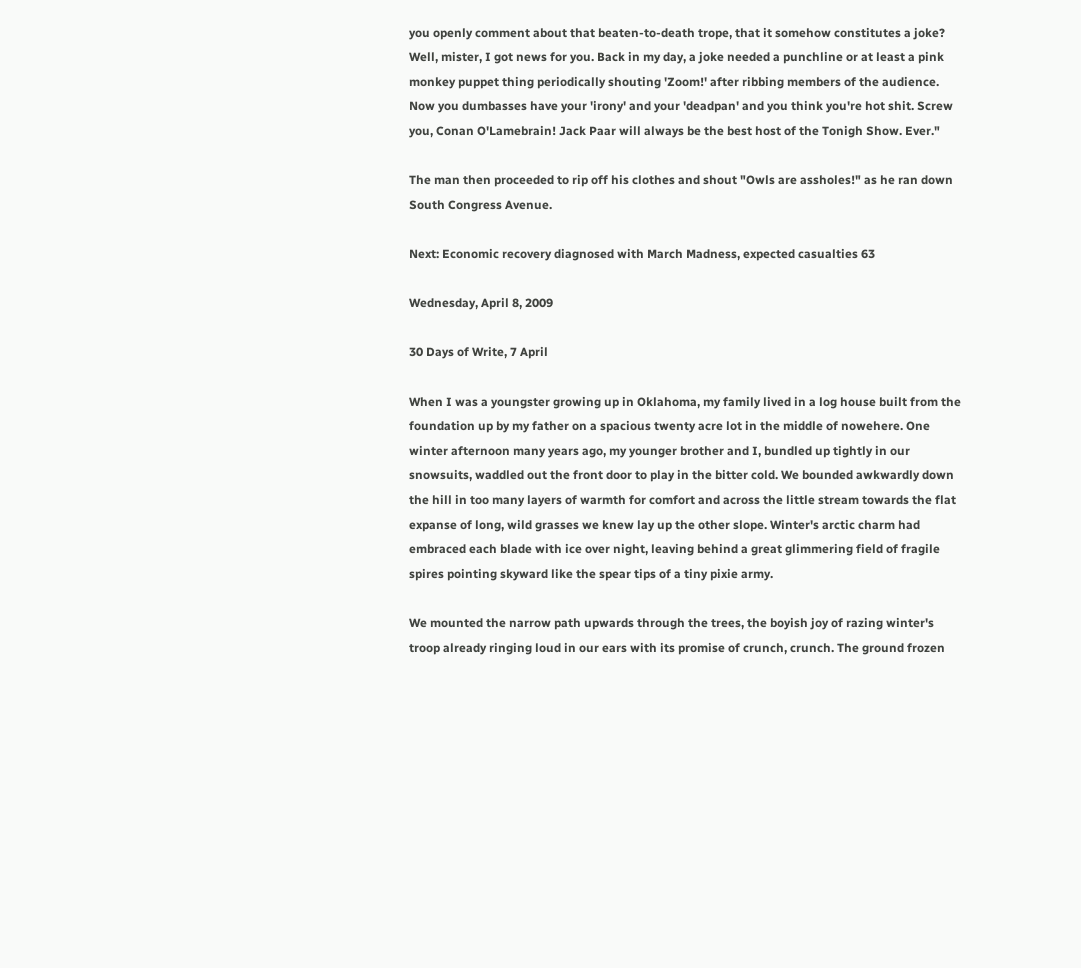you openly comment about that beaten-to-death trope, that it somehow constitutes a joke? Well, mister, I got news for you. Back in my day, a joke needed a punchline or at least a pink monkey puppet thing periodically shouting 'Zoom!' after ribbing members of the audience. Now you dumbasses have your 'irony' and your 'deadpan' and you think you're hot shit. Screw you, Conan O'Lamebrain! Jack Paar will always be the best host of the Tonigh Show. Ever."

The man then proceeded to rip off his clothes and shout "Owls are assholes!" as he ran down South Congress Avenue.

Next: Economic recovery diagnosed with March Madness, expected casualties 63

Wednesday, April 8, 2009

30 Days of Write, 7 April

When I was a youngster growing up in Oklahoma, my family lived in a log house built from the foundation up by my father on a spacious twenty acre lot in the middle of nowehere. One winter afternoon many years ago, my younger brother and I, bundled up tightly in our snowsuits, waddled out the front door to play in the bitter cold. We bounded awkwardly down the hill in too many layers of warmth for comfort and across the little stream towards the flat expanse of long, wild grasses we knew lay up the other slope. Winter's arctic charm had embraced each blade with ice over night, leaving behind a great glimmering field of fragile spires pointing skyward like the spear tips of a tiny pixie army.

We mounted the narrow path upwards through the trees, the boyish joy of razing winter's troop already ringing loud in our ears with its promise of crunch, crunch. The ground frozen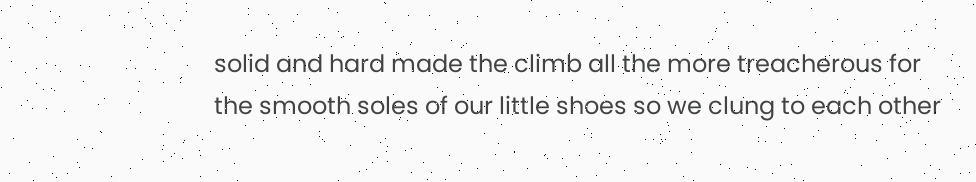solid and hard made the climb all the more treacherous for the smooth soles of our little shoes so we clung to each other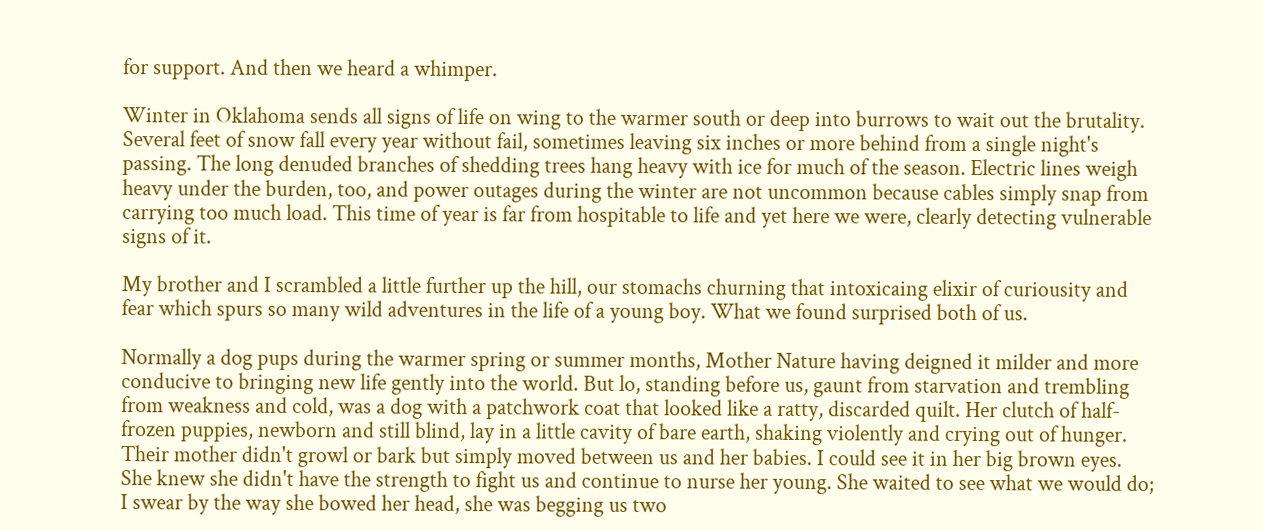for support. And then we heard a whimper.

Winter in Oklahoma sends all signs of life on wing to the warmer south or deep into burrows to wait out the brutality. Several feet of snow fall every year without fail, sometimes leaving six inches or more behind from a single night's passing. The long denuded branches of shedding trees hang heavy with ice for much of the season. Electric lines weigh heavy under the burden, too, and power outages during the winter are not uncommon because cables simply snap from carrying too much load. This time of year is far from hospitable to life and yet here we were, clearly detecting vulnerable signs of it.

My brother and I scrambled a little further up the hill, our stomachs churning that intoxicaing elixir of curiousity and fear which spurs so many wild adventures in the life of a young boy. What we found surprised both of us.

Normally a dog pups during the warmer spring or summer months, Mother Nature having deigned it milder and more conducive to bringing new life gently into the world. But lo, standing before us, gaunt from starvation and trembling from weakness and cold, was a dog with a patchwork coat that looked like a ratty, discarded quilt. Her clutch of half-frozen puppies, newborn and still blind, lay in a little cavity of bare earth, shaking violently and crying out of hunger. Their mother didn't growl or bark but simply moved between us and her babies. I could see it in her big brown eyes. She knew she didn't have the strength to fight us and continue to nurse her young. She waited to see what we would do; I swear by the way she bowed her head, she was begging us two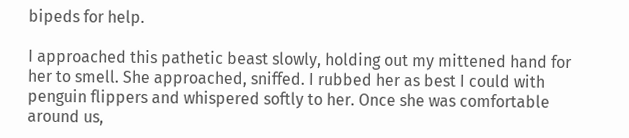bipeds for help.

I approached this pathetic beast slowly, holding out my mittened hand for her to smell. She approached, sniffed. I rubbed her as best I could with penguin flippers and whispered softly to her. Once she was comfortable around us,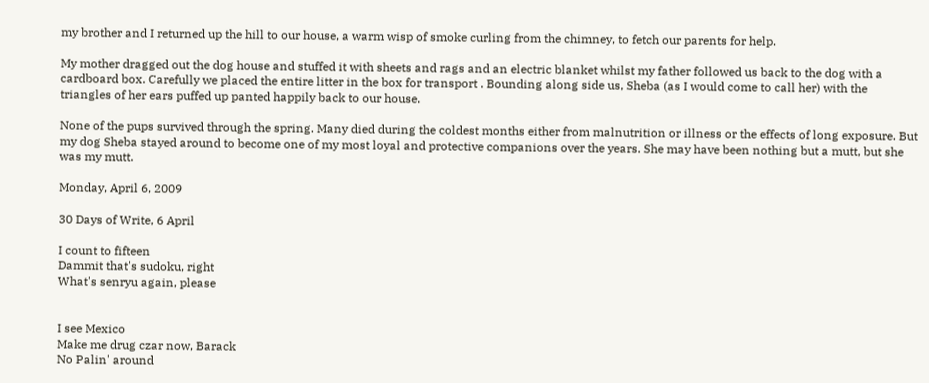my brother and I returned up the hill to our house, a warm wisp of smoke curling from the chimney, to fetch our parents for help.

My mother dragged out the dog house and stuffed it with sheets and rags and an electric blanket whilst my father followed us back to the dog with a cardboard box. Carefully we placed the entire litter in the box for transport . Bounding along side us, Sheba (as I would come to call her) with the triangles of her ears puffed up panted happily back to our house.

None of the pups survived through the spring. Many died during the coldest months either from malnutrition or illness or the effects of long exposure. But my dog Sheba stayed around to become one of my most loyal and protective companions over the years. She may have been nothing but a mutt, but she was my mutt.

Monday, April 6, 2009

30 Days of Write, 6 April

I count to fifteen
Dammit that's sudoku, right
What's senryu again, please


I see Mexico
Make me drug czar now, Barack
No Palin' around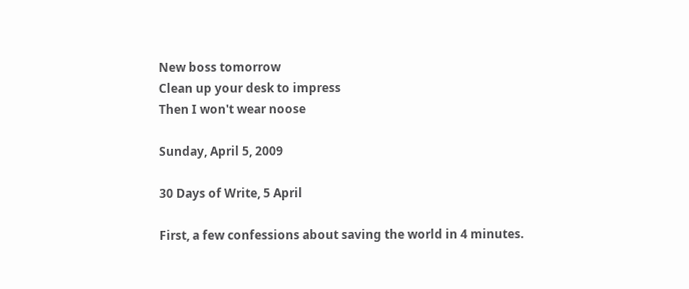New boss tomorrow
Clean up your desk to impress
Then I won't wear noose

Sunday, April 5, 2009

30 Days of Write, 5 April

First, a few confessions about saving the world in 4 minutes.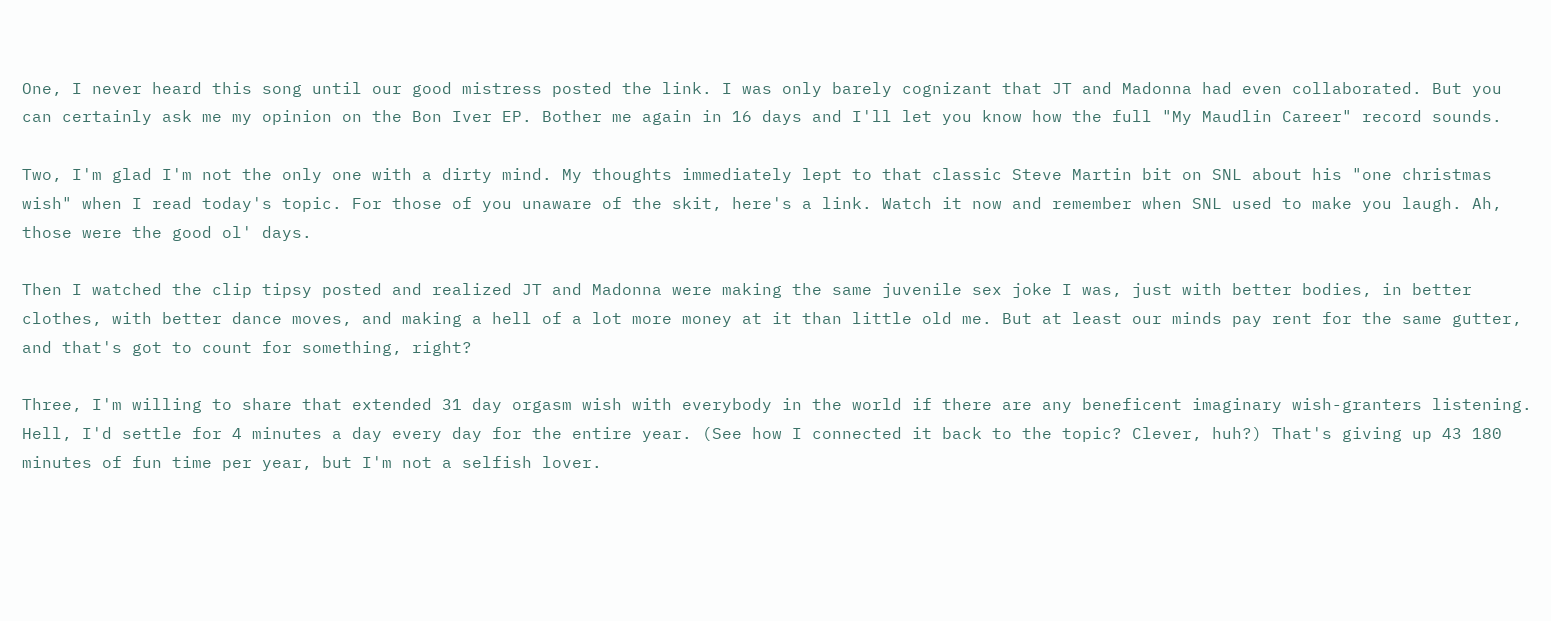One, I never heard this song until our good mistress posted the link. I was only barely cognizant that JT and Madonna had even collaborated. But you can certainly ask me my opinion on the Bon Iver EP. Bother me again in 16 days and I'll let you know how the full "My Maudlin Career" record sounds.

Two, I'm glad I'm not the only one with a dirty mind. My thoughts immediately lept to that classic Steve Martin bit on SNL about his "one christmas wish" when I read today's topic. For those of you unaware of the skit, here's a link. Watch it now and remember when SNL used to make you laugh. Ah, those were the good ol' days.

Then I watched the clip tipsy posted and realized JT and Madonna were making the same juvenile sex joke I was, just with better bodies, in better clothes, with better dance moves, and making a hell of a lot more money at it than little old me. But at least our minds pay rent for the same gutter, and that's got to count for something, right?

Three, I'm willing to share that extended 31 day orgasm wish with everybody in the world if there are any beneficent imaginary wish-granters listening. Hell, I'd settle for 4 minutes a day every day for the entire year. (See how I connected it back to the topic? Clever, huh?) That's giving up 43 180 minutes of fun time per year, but I'm not a selfish lover.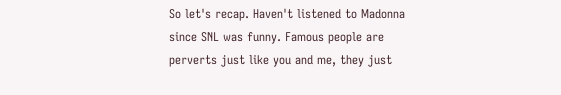So let's recap. Haven't listened to Madonna since SNL was funny. Famous people are perverts just like you and me, they just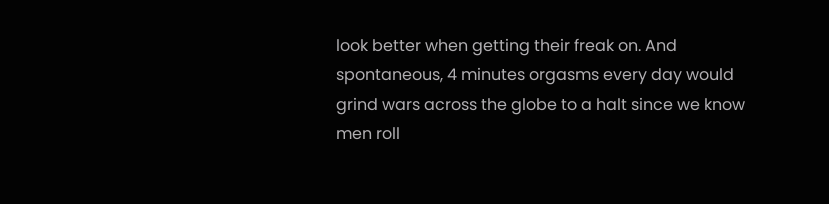look better when getting their freak on. And spontaneous, 4 minutes orgasms every day would grind wars across the globe to a halt since we know men roll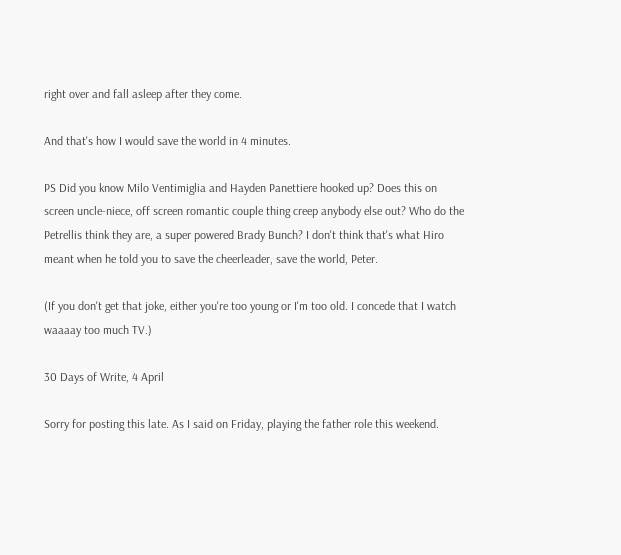right over and fall asleep after they come.

And that's how I would save the world in 4 minutes.

PS Did you know Milo Ventimiglia and Hayden Panettiere hooked up? Does this on screen uncle-niece, off screen romantic couple thing creep anybody else out? Who do the Petrellis think they are, a super powered Brady Bunch? I don't think that's what Hiro meant when he told you to save the cheerleader, save the world, Peter.

(If you don't get that joke, either you're too young or I'm too old. I concede that I watch waaaay too much TV.)

30 Days of Write, 4 April

Sorry for posting this late. As I said on Friday, playing the father role this weekend.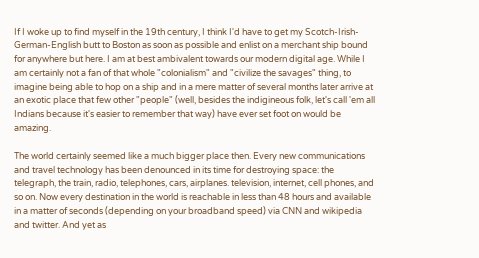If I woke up to find myself in the 19th century, I think I'd have to get my Scotch-Irish-German-English butt to Boston as soon as possible and enlist on a merchant ship bound for anywhere but here. I am at best ambivalent towards our modern digital age. While I am certainly not a fan of that whole "colonialism" and "civilize the savages" thing, to imagine being able to hop on a ship and in a mere matter of several months later arrive at an exotic place that few other "people" (well, besides the indigineous folk, let's call 'em all Indians because it's easier to remember that way) have ever set foot on would be amazing.

The world certainly seemed like a much bigger place then. Every new communications and travel technology has been denounced in its time for destroying space: the telegraph, the train, radio, telephones, cars, airplanes. television, internet, cell phones, and so on. Now every destination in the world is reachable in less than 48 hours and available in a matter of seconds (depending on your broadband speed) via CNN and wikipedia and twitter. And yet as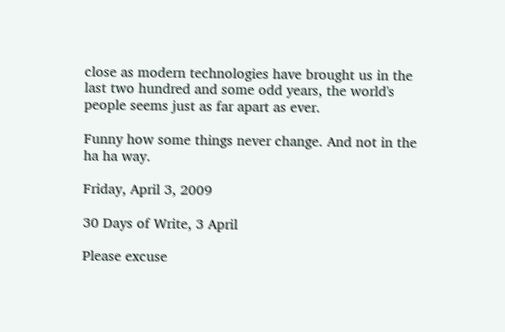close as modern technologies have brought us in the last two hundred and some odd years, the world's people seems just as far apart as ever.

Funny how some things never change. And not in the ha ha way.

Friday, April 3, 2009

30 Days of Write, 3 April

Please excuse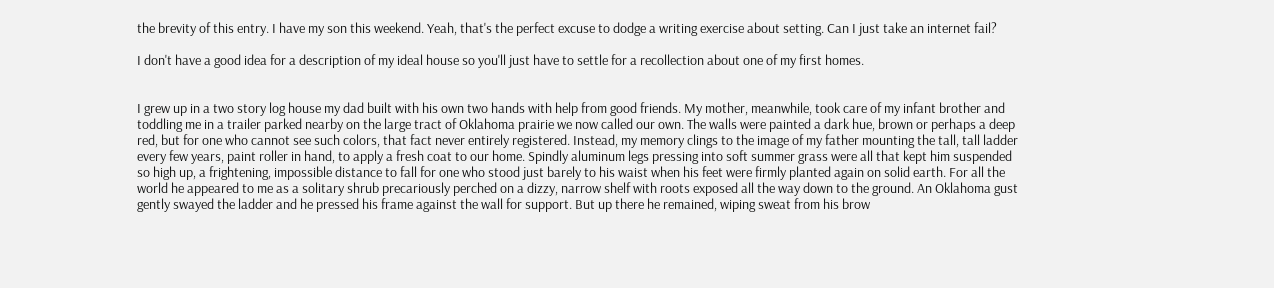the brevity of this entry. I have my son this weekend. Yeah, that's the perfect excuse to dodge a writing exercise about setting. Can I just take an internet fail?

I don't have a good idea for a description of my ideal house so you'll just have to settle for a recollection about one of my first homes.


I grew up in a two story log house my dad built with his own two hands with help from good friends. My mother, meanwhile, took care of my infant brother and toddling me in a trailer parked nearby on the large tract of Oklahoma prairie we now called our own. The walls were painted a dark hue, brown or perhaps a deep red, but for one who cannot see such colors, that fact never entirely registered. Instead, my memory clings to the image of my father mounting the tall, tall ladder every few years, paint roller in hand, to apply a fresh coat to our home. Spindly aluminum legs pressing into soft summer grass were all that kept him suspended so high up, a frightening, impossible distance to fall for one who stood just barely to his waist when his feet were firmly planted again on solid earth. For all the world he appeared to me as a solitary shrub precariously perched on a dizzy, narrow shelf with roots exposed all the way down to the ground. An Oklahoma gust gently swayed the ladder and he pressed his frame against the wall for support. But up there he remained, wiping sweat from his brow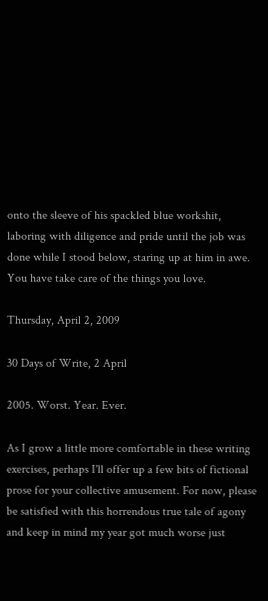onto the sleeve of his spackled blue workshit, laboring with diligence and pride until the job was done while I stood below, staring up at him in awe. You have take care of the things you love.

Thursday, April 2, 2009

30 Days of Write, 2 April

2005. Worst. Year. Ever.

As I grow a little more comfortable in these writing exercises, perhaps I'll offer up a few bits of fictional prose for your collective amusement. For now, please be satisfied with this horrendous true tale of agony and keep in mind my year got much worse just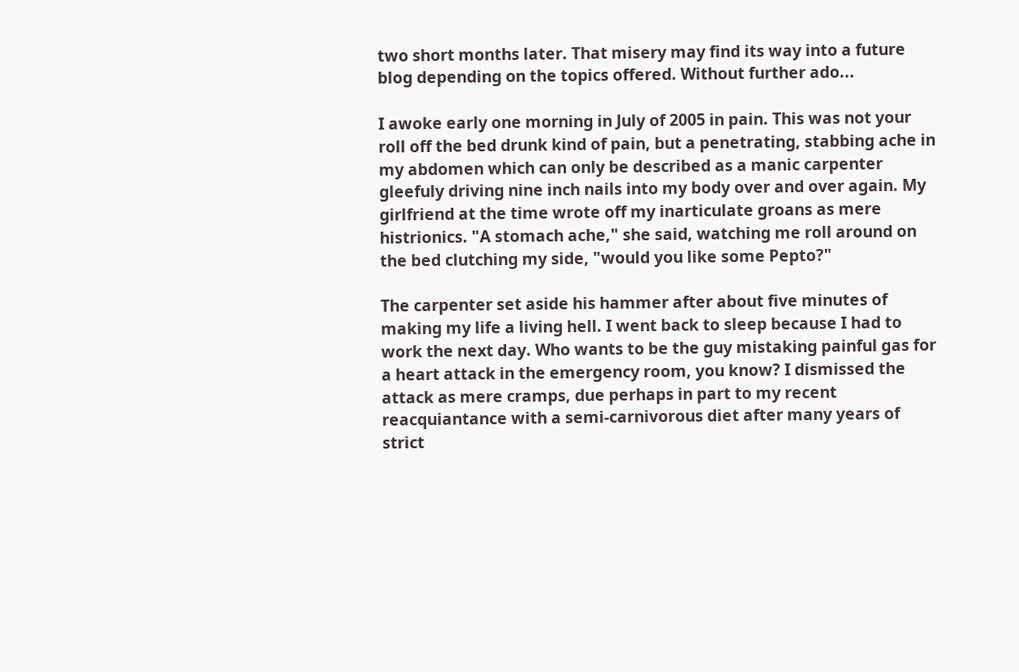two short months later. That misery may find its way into a future blog depending on the topics offered. Without further ado...

I awoke early one morning in July of 2005 in pain. This was not your roll off the bed drunk kind of pain, but a penetrating, stabbing ache in my abdomen which can only be described as a manic carpenter gleefuly driving nine inch nails into my body over and over again. My girlfriend at the time wrote off my inarticulate groans as mere histrionics. "A stomach ache," she said, watching me roll around on the bed clutching my side, "would you like some Pepto?"

The carpenter set aside his hammer after about five minutes of making my life a living hell. I went back to sleep because I had to work the next day. Who wants to be the guy mistaking painful gas for a heart attack in the emergency room, you know? I dismissed the attack as mere cramps, due perhaps in part to my recent reacquiantance with a semi-carnivorous diet after many years of strict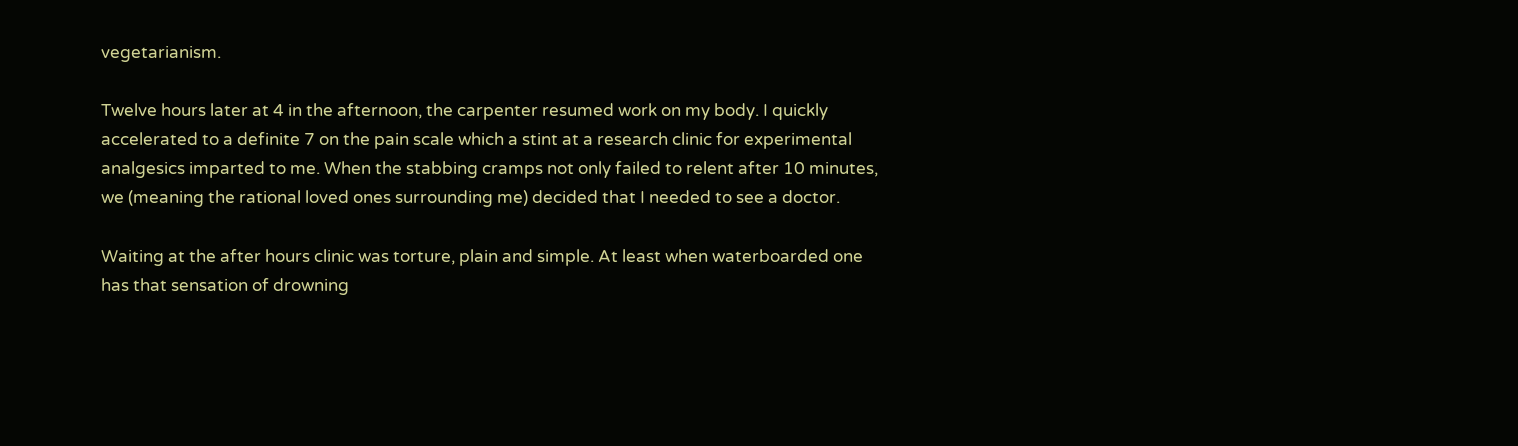vegetarianism.

Twelve hours later at 4 in the afternoon, the carpenter resumed work on my body. I quickly accelerated to a definite 7 on the pain scale which a stint at a research clinic for experimental analgesics imparted to me. When the stabbing cramps not only failed to relent after 10 minutes, we (meaning the rational loved ones surrounding me) decided that I needed to see a doctor.

Waiting at the after hours clinic was torture, plain and simple. At least when waterboarded one has that sensation of drowning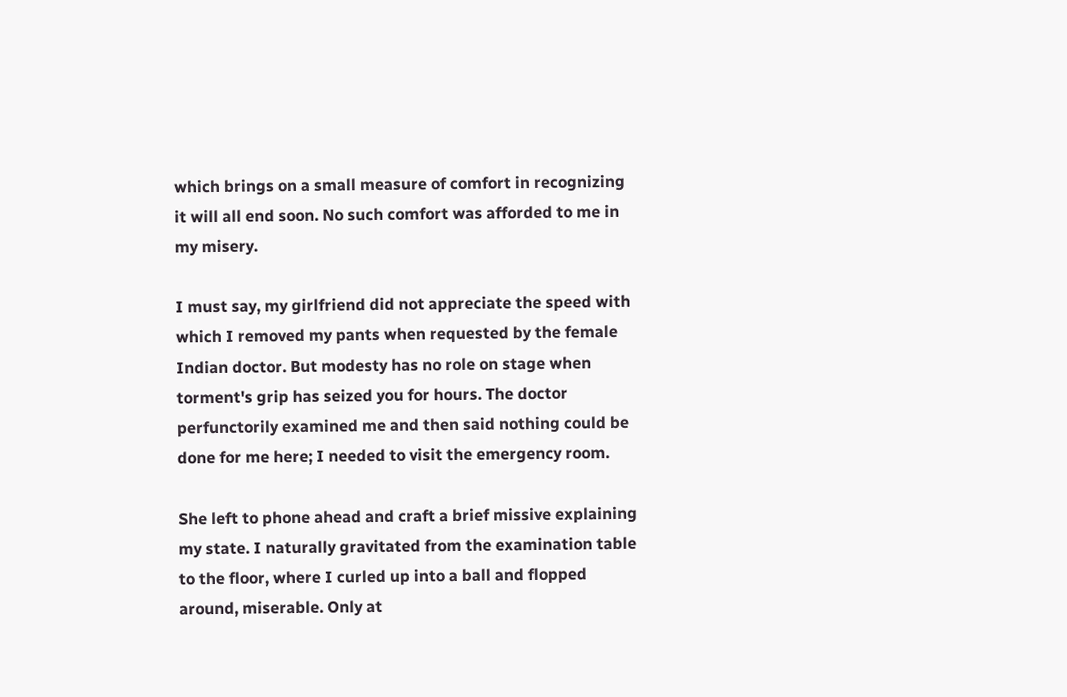which brings on a small measure of comfort in recognizing it will all end soon. No such comfort was afforded to me in my misery.

I must say, my girlfriend did not appreciate the speed with which I removed my pants when requested by the female Indian doctor. But modesty has no role on stage when torment's grip has seized you for hours. The doctor perfunctorily examined me and then said nothing could be done for me here; I needed to visit the emergency room.

She left to phone ahead and craft a brief missive explaining my state. I naturally gravitated from the examination table to the floor, where I curled up into a ball and flopped around, miserable. Only at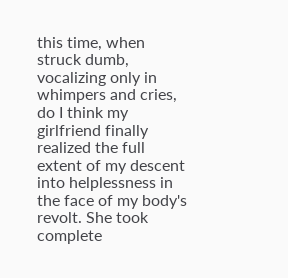this time, when struck dumb, vocalizing only in whimpers and cries, do I think my girlfriend finally realized the full extent of my descent into helplessness in the face of my body's revolt. She took complete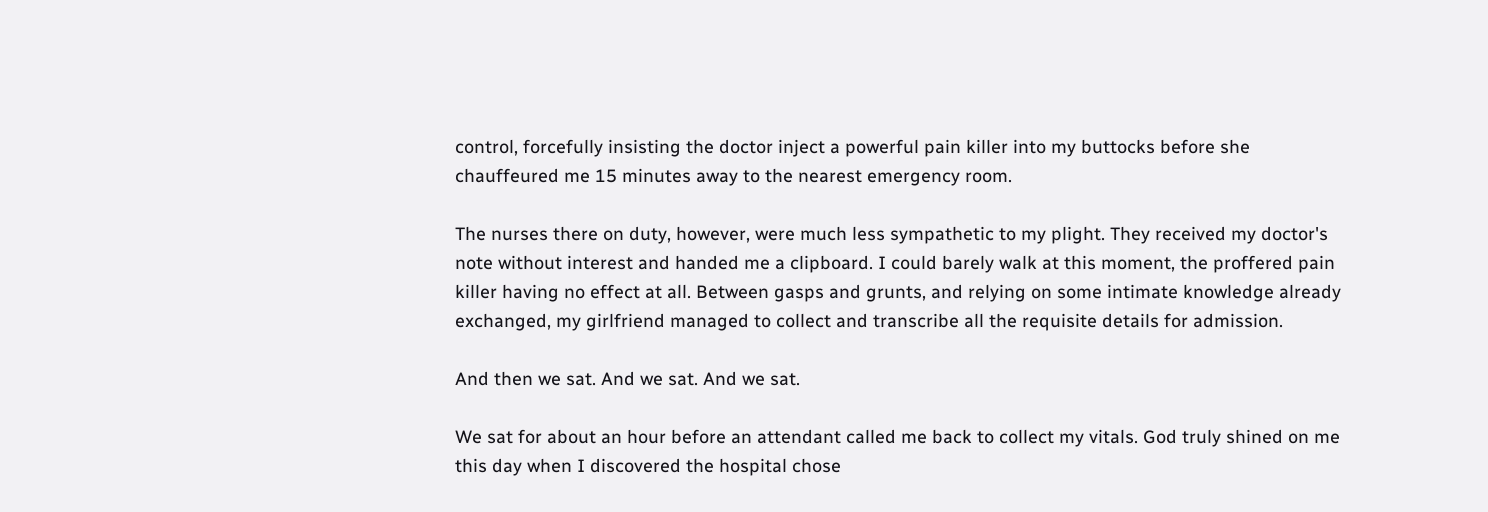control, forcefully insisting the doctor inject a powerful pain killer into my buttocks before she chauffeured me 15 minutes away to the nearest emergency room.

The nurses there on duty, however, were much less sympathetic to my plight. They received my doctor's note without interest and handed me a clipboard. I could barely walk at this moment, the proffered pain killer having no effect at all. Between gasps and grunts, and relying on some intimate knowledge already exchanged, my girlfriend managed to collect and transcribe all the requisite details for admission.

And then we sat. And we sat. And we sat.

We sat for about an hour before an attendant called me back to collect my vitals. God truly shined on me this day when I discovered the hospital chose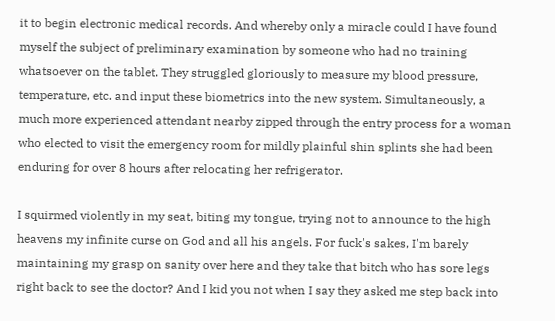it to begin electronic medical records. And whereby only a miracle could I have found myself the subject of preliminary examination by someone who had no training whatsoever on the tablet. They struggled gloriously to measure my blood pressure, temperature, etc. and input these biometrics into the new system. Simultaneously, a much more experienced attendant nearby zipped through the entry process for a woman who elected to visit the emergency room for mildly plainful shin splints she had been enduring for over 8 hours after relocating her refrigerator.

I squirmed violently in my seat, biting my tongue, trying not to announce to the high heavens my infinite curse on God and all his angels. For fuck's sakes, I'm barely maintaining my grasp on sanity over here and they take that bitch who has sore legs right back to see the doctor? And I kid you not when I say they asked me step back into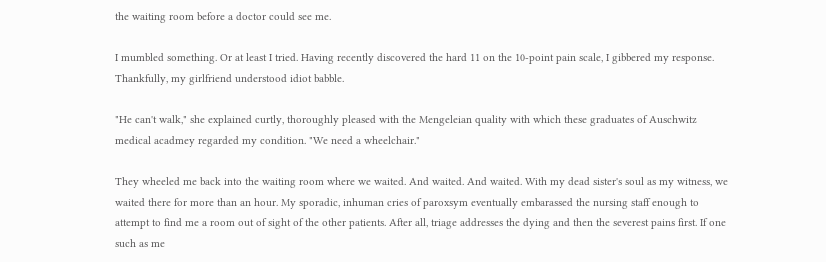the waiting room before a doctor could see me.

I mumbled something. Or at least I tried. Having recently discovered the hard 11 on the 10-point pain scale, I gibbered my response. Thankfully, my girlfriend understood idiot babble.

"He can't walk," she explained curtly, thoroughly pleased with the Mengeleian quality with which these graduates of Auschwitz medical acadmey regarded my condition. "We need a wheelchair."

They wheeled me back into the waiting room where we waited. And waited. And waited. With my dead sister's soul as my witness, we waited there for more than an hour. My sporadic, inhuman cries of paroxsym eventually embarassed the nursing staff enough to attempt to find me a room out of sight of the other patients. After all, triage addresses the dying and then the severest pains first. If one such as me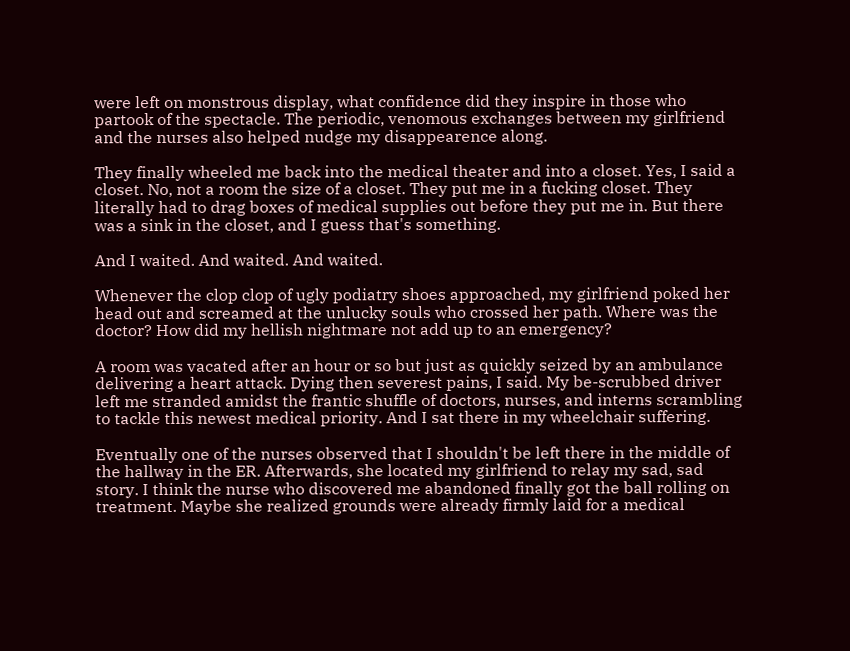were left on monstrous display, what confidence did they inspire in those who partook of the spectacle. The periodic, venomous exchanges between my girlfriend and the nurses also helped nudge my disappearence along.

They finally wheeled me back into the medical theater and into a closet. Yes, I said a closet. No, not a room the size of a closet. They put me in a fucking closet. They literally had to drag boxes of medical supplies out before they put me in. But there was a sink in the closet, and I guess that's something.

And I waited. And waited. And waited.

Whenever the clop clop of ugly podiatry shoes approached, my girlfriend poked her head out and screamed at the unlucky souls who crossed her path. Where was the doctor? How did my hellish nightmare not add up to an emergency?

A room was vacated after an hour or so but just as quickly seized by an ambulance delivering a heart attack. Dying then severest pains, I said. My be-scrubbed driver left me stranded amidst the frantic shuffle of doctors, nurses, and interns scrambling to tackle this newest medical priority. And I sat there in my wheelchair suffering.

Eventually one of the nurses observed that I shouldn't be left there in the middle of the hallway in the ER. Afterwards, she located my girlfriend to relay my sad, sad story. I think the nurse who discovered me abandoned finally got the ball rolling on treatment. Maybe she realized grounds were already firmly laid for a medical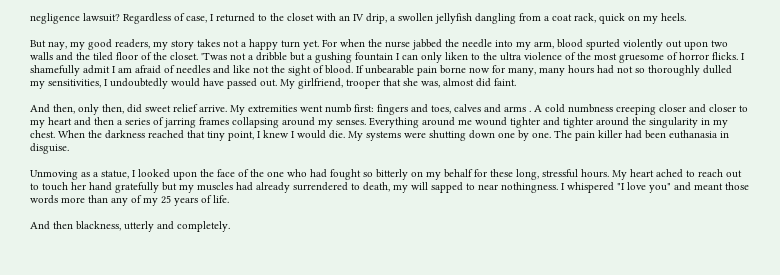negligence lawsuit? Regardless of case, I returned to the closet with an IV drip, a swollen jellyfish dangling from a coat rack, quick on my heels.

But nay, my good readers, my story takes not a happy turn yet. For when the nurse jabbed the needle into my arm, blood spurted violently out upon two walls and the tiled floor of the closet. 'Twas not a dribble but a gushing fountain I can only liken to the ultra violence of the most gruesome of horror flicks. I shamefully admit I am afraid of needles and like not the sight of blood. If unbearable pain borne now for many, many hours had not so thoroughly dulled my sensitivities, I undoubtedly would have passed out. My girlfriend, trooper that she was, almost did faint.

And then, only then, did sweet relief arrive. My extremities went numb first: fingers and toes, calves and arms . A cold numbness creeping closer and closer to my heart and then a series of jarring frames collapsing around my senses. Everything around me wound tighter and tighter around the singularity in my chest. When the darkness reached that tiny point, I knew I would die. My systems were shutting down one by one. The pain killer had been euthanasia in disguise.

Unmoving as a statue, I looked upon the face of the one who had fought so bitterly on my behalf for these long, stressful hours. My heart ached to reach out to touch her hand gratefully but my muscles had already surrendered to death, my will sapped to near nothingness. I whispered "I love you" and meant those words more than any of my 25 years of life.

And then blackness, utterly and completely.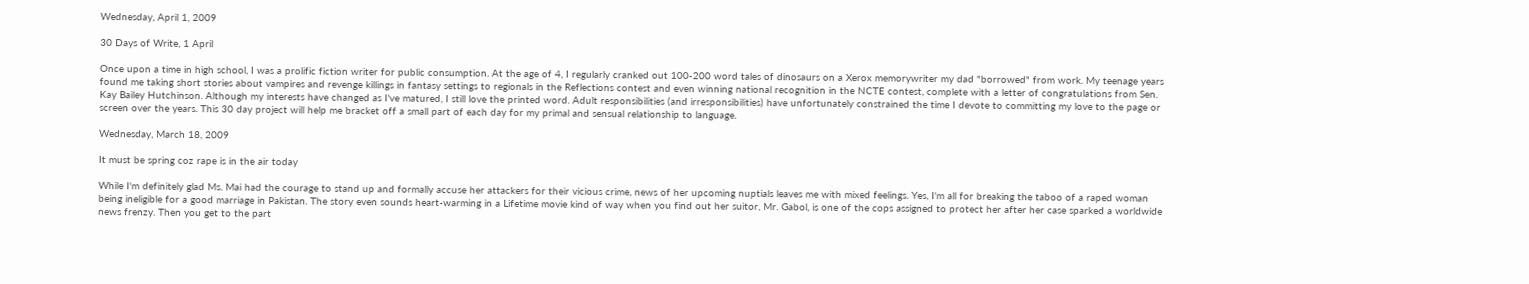Wednesday, April 1, 2009

30 Days of Write, 1 April

Once upon a time in high school, I was a prolific fiction writer for public consumption. At the age of 4, I regularly cranked out 100-200 word tales of dinosaurs on a Xerox memorywriter my dad "borrowed" from work. My teenage years found me taking short stories about vampires and revenge killings in fantasy settings to regionals in the Reflections contest and even winning national recognition in the NCTE contest, complete with a letter of congratulations from Sen. Kay Bailey Hutchinson. Although my interests have changed as I've matured, I still love the printed word. Adult responsibilities (and irresponsibilities) have unfortunately constrained the time I devote to committing my love to the page or screen over the years. This 30 day project will help me bracket off a small part of each day for my primal and sensual relationship to language.

Wednesday, March 18, 2009

It must be spring coz rape is in the air today

While I'm definitely glad Ms. Mai had the courage to stand up and formally accuse her attackers for their vicious crime, news of her upcoming nuptials leaves me with mixed feelings. Yes, I'm all for breaking the taboo of a raped woman being ineligible for a good marriage in Pakistan. The story even sounds heart-warming in a Lifetime movie kind of way when you find out her suitor, Mr. Gabol, is one of the cops assigned to protect her after her case sparked a worldwide news frenzy. Then you get to the part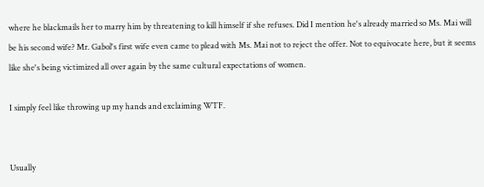where he blackmails her to marry him by threatening to kill himself if she refuses. Did I mention he's already married so Ms. Mai will be his second wife? Mr. Gabol's first wife even came to plead with Ms. Mai not to reject the offer. Not to equivocate here, but it seems like she's being victimized all over again by the same cultural expectations of women.

I simply feel like throwing up my hands and exclaiming WTF.


Usually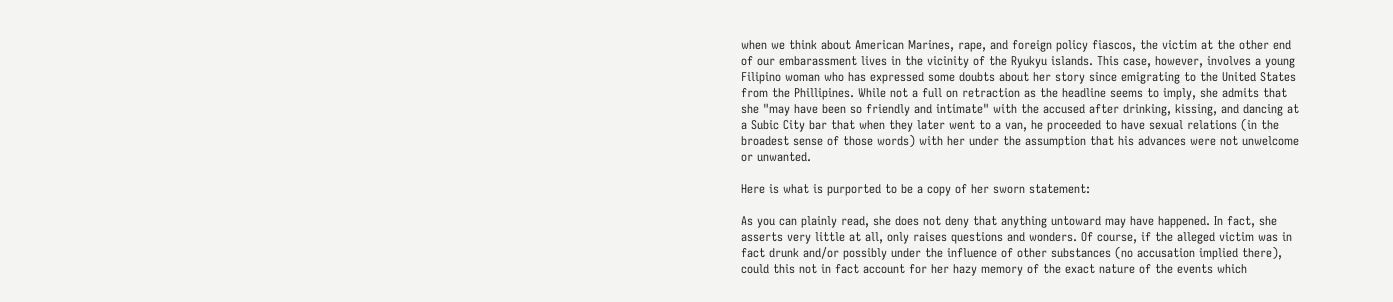when we think about American Marines, rape, and foreign policy fiascos, the victim at the other end of our embarassment lives in the vicinity of the Ryukyu islands. This case, however, involves a young Filipino woman who has expressed some doubts about her story since emigrating to the United States from the Phillipines. While not a full on retraction as the headline seems to imply, she admits that she "may have been so friendly and intimate" with the accused after drinking, kissing, and dancing at a Subic City bar that when they later went to a van, he proceeded to have sexual relations (in the broadest sense of those words) with her under the assumption that his advances were not unwelcome or unwanted.

Here is what is purported to be a copy of her sworn statement:

As you can plainly read, she does not deny that anything untoward may have happened. In fact, she asserts very little at all, only raises questions and wonders. Of course, if the alleged victim was in fact drunk and/or possibly under the influence of other substances (no accusation implied there), could this not in fact account for her hazy memory of the exact nature of the events which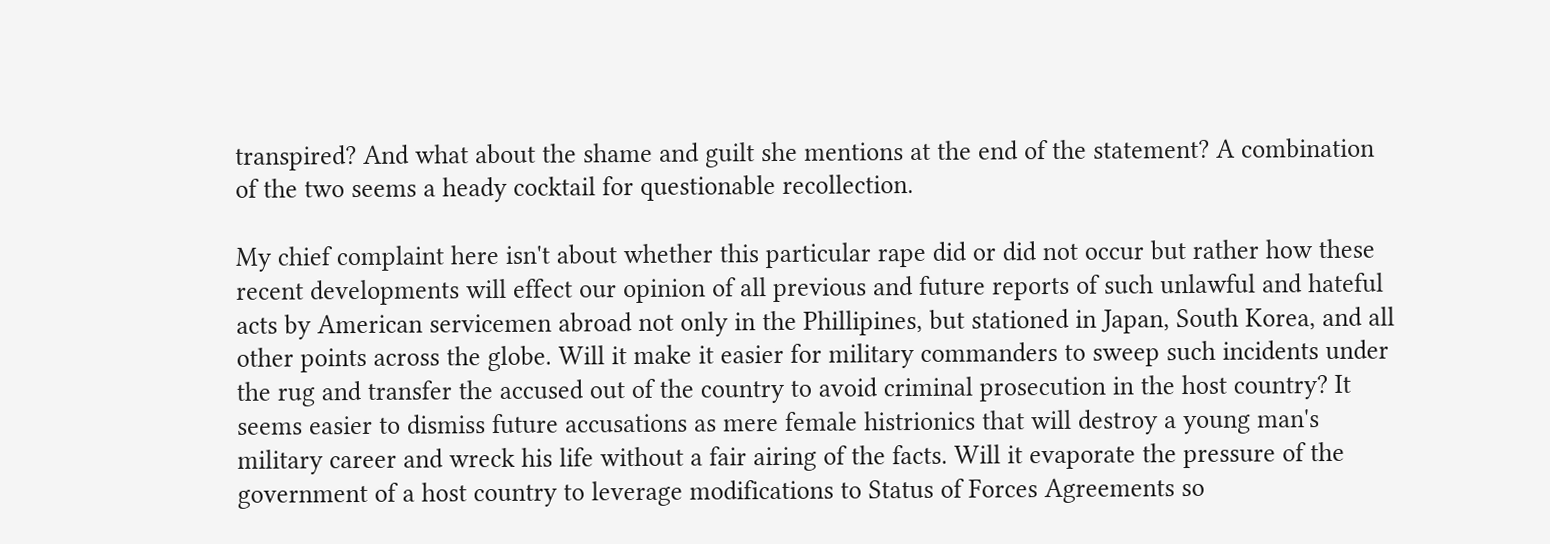transpired? And what about the shame and guilt she mentions at the end of the statement? A combination of the two seems a heady cocktail for questionable recollection.

My chief complaint here isn't about whether this particular rape did or did not occur but rather how these recent developments will effect our opinion of all previous and future reports of such unlawful and hateful acts by American servicemen abroad not only in the Phillipines, but stationed in Japan, South Korea, and all other points across the globe. Will it make it easier for military commanders to sweep such incidents under the rug and transfer the accused out of the country to avoid criminal prosecution in the host country? It seems easier to dismiss future accusations as mere female histrionics that will destroy a young man's military career and wreck his life without a fair airing of the facts. Will it evaporate the pressure of the government of a host country to leverage modifications to Status of Forces Agreements so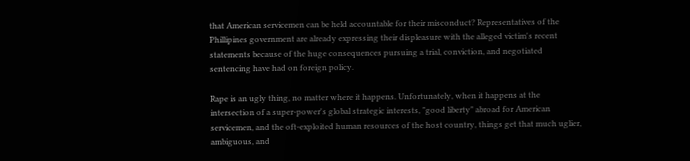that American servicemen can be held accountable for their misconduct? Representatives of the Phillipines government are already expressing their displeasure with the alleged victim's recent statements because of the huge consequences pursuing a trial, conviction, and negotiated sentencing have had on foreign policy.

Rape is an ugly thing, no matter where it happens. Unfortunately, when it happens at the intersection of a super-power's global strategic interests, "good liberty" abroad for American servicemen, and the oft-exploited human resources of the host country, things get that much uglier, ambiguous, and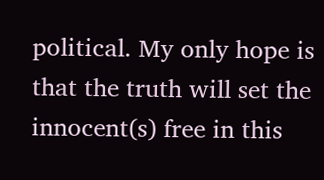political. My only hope is that the truth will set the innocent(s) free in this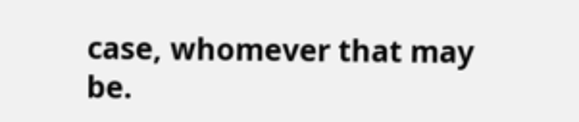case, whomever that may be.